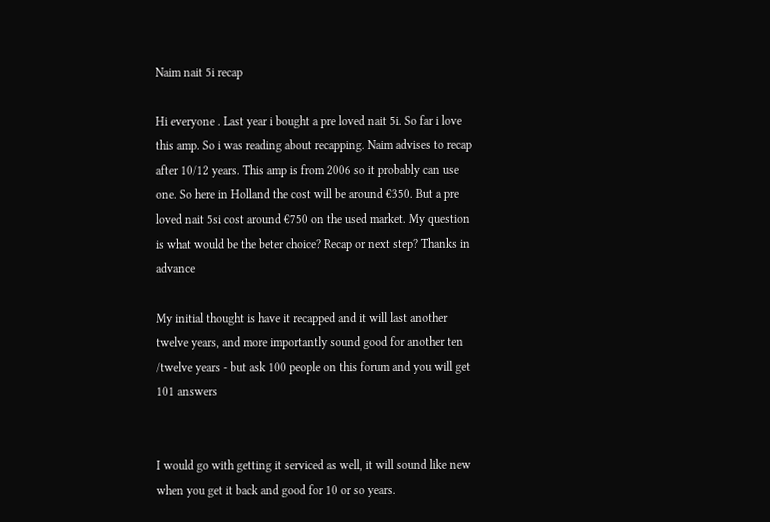Naim nait 5i recap

Hi everyone . Last year i bought a pre loved nait 5i. So far i love this amp. So i was reading about recapping. Naim advises to recap after 10/12 years. This amp is from 2006 so it probably can use one. So here in Holland the cost will be around €350. But a pre loved nait 5si cost around €750 on the used market. My question is what would be the beter choice? Recap or next step? Thanks in advance

My initial thought is have it recapped and it will last another twelve years, and more importantly sound good for another ten /twelve years - but ask 100 people on this forum and you will get 101 answers


I would go with getting it serviced as well, it will sound like new when you get it back and good for 10 or so years.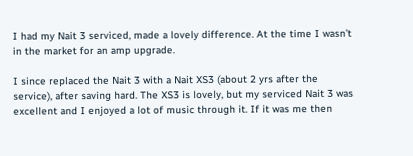I had my Nait 3 serviced, made a lovely difference. At the time I wasn’t in the market for an amp upgrade.

I since replaced the Nait 3 with a Nait XS3 (about 2 yrs after the service), after saving hard. The XS3 is lovely, but my serviced Nait 3 was excellent and I enjoyed a lot of music through it. If it was me then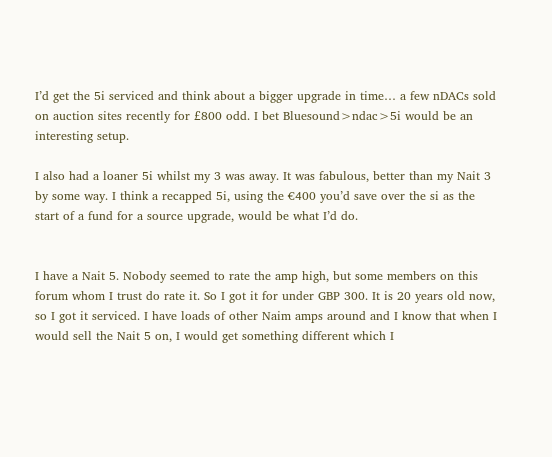I’d get the 5i serviced and think about a bigger upgrade in time… a few nDACs sold on auction sites recently for £800 odd. I bet Bluesound>ndac>5i would be an interesting setup.

I also had a loaner 5i whilst my 3 was away. It was fabulous, better than my Nait 3 by some way. I think a recapped 5i, using the €400 you’d save over the si as the start of a fund for a source upgrade, would be what I’d do.


I have a Nait 5. Nobody seemed to rate the amp high, but some members on this forum whom I trust do rate it. So I got it for under GBP 300. It is 20 years old now, so I got it serviced. I have loads of other Naim amps around and I know that when I would sell the Nait 5 on, I would get something different which I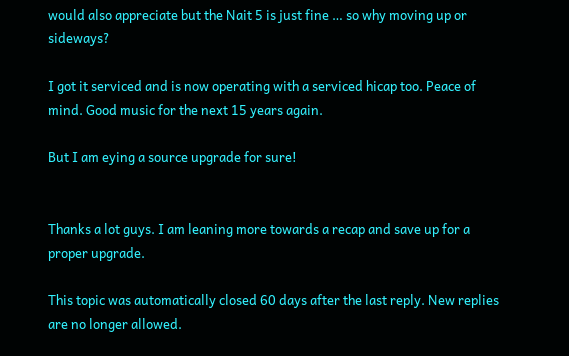would also appreciate but the Nait 5 is just fine … so why moving up or sideways?

I got it serviced and is now operating with a serviced hicap too. Peace of mind. Good music for the next 15 years again.

But I am eying a source upgrade for sure!


Thanks a lot guys. I am leaning more towards a recap and save up for a proper upgrade.

This topic was automatically closed 60 days after the last reply. New replies are no longer allowed.